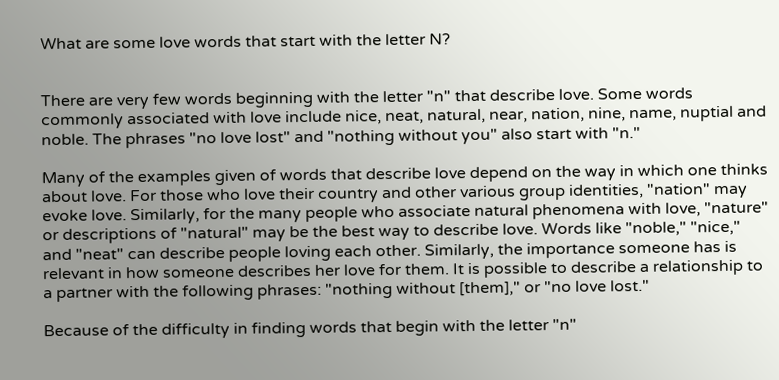What are some love words that start with the letter N?


There are very few words beginning with the letter "n" that describe love. Some words commonly associated with love include nice, neat, natural, near, nation, nine, name, nuptial and noble. The phrases "no love lost" and "nothing without you" also start with "n."

Many of the examples given of words that describe love depend on the way in which one thinks about love. For those who love their country and other various group identities, "nation" may evoke love. Similarly, for the many people who associate natural phenomena with love, "nature" or descriptions of "natural" may be the best way to describe love. Words like "noble," "nice," and "neat" can describe people loving each other. Similarly, the importance someone has is relevant in how someone describes her love for them. It is possible to describe a relationship to a partner with the following phrases: "nothing without [them]," or "no love lost."

Because of the difficulty in finding words that begin with the letter "n"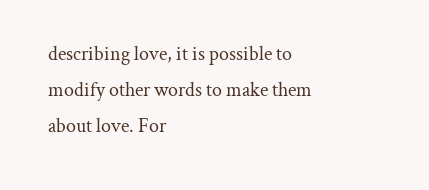describing love, it is possible to modify other words to make them about love. For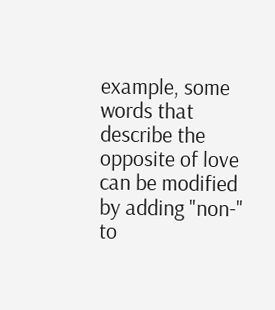example, some words that describe the opposite of love can be modified by adding "non-" to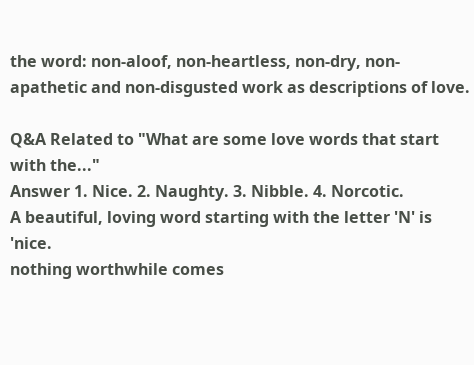the word: non-aloof, non-heartless, non-dry, non-apathetic and non-disgusted work as descriptions of love.

Q&A Related to "What are some love words that start with the..."
Answer 1. Nice. 2. Naughty. 3. Nibble. 4. Norcotic.
A beautiful, loving word starting with the letter 'N' is 'nice.
nothing worthwhile comes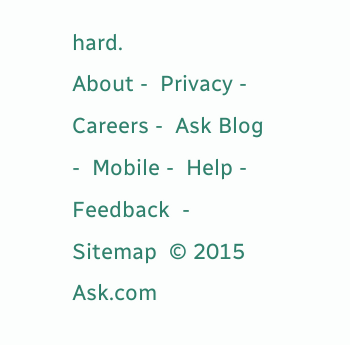hard.
About -  Privacy -  Careers -  Ask Blog -  Mobile -  Help -  Feedback  -  Sitemap  © 2015 Ask.com